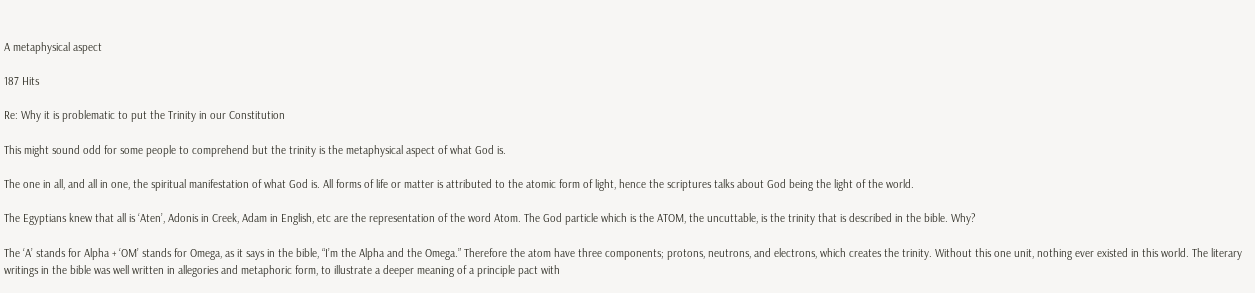A metaphysical aspect

187 Hits

Re: Why it is problematic to put the Trinity in our Constitution

This might sound odd for some people to comprehend but the trinity is the metaphysical aspect of what God is.

The one in all, and all in one, the spiritual manifestation of what God is. All forms of life or matter is attributed to the atomic form of light, hence the scriptures talks about God being the light of the world.

The Egyptians knew that all is ‘Aten’, Adonis in Creek, Adam in English, etc are the representation of the word Atom. The God particle which is the ATOM, the uncuttable, is the trinity that is described in the bible. Why?

The ‘A’ stands for Alpha + ‘OM’ stands for Omega, as it says in the bible, “I’m the Alpha and the Omega.” Therefore the atom have three components; protons, neutrons, and electrons, which creates the trinity. Without this one unit, nothing ever existed in this world. The literary writings in the bible was well written in allegories and metaphoric form, to illustrate a deeper meaning of a principle pact with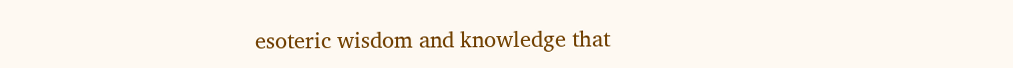esoteric wisdom and knowledge that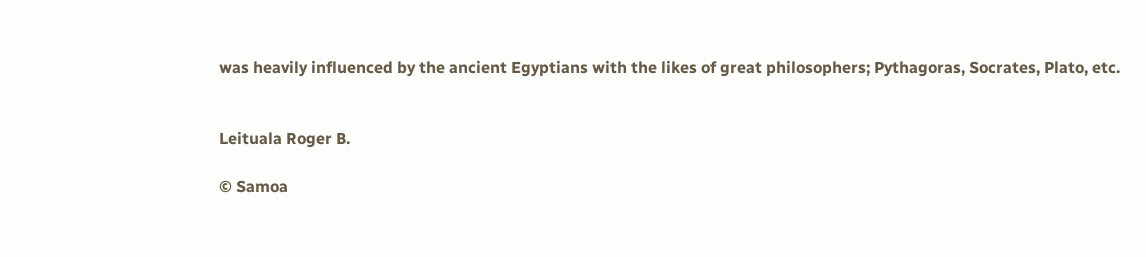was heavily influenced by the ancient Egyptians with the likes of great philosophers; Pythagoras, Socrates, Plato, etc.


Leituala Roger B.

© Samoa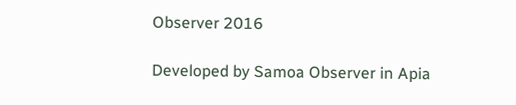Observer 2016

Developed by Samoa Observer in Apia